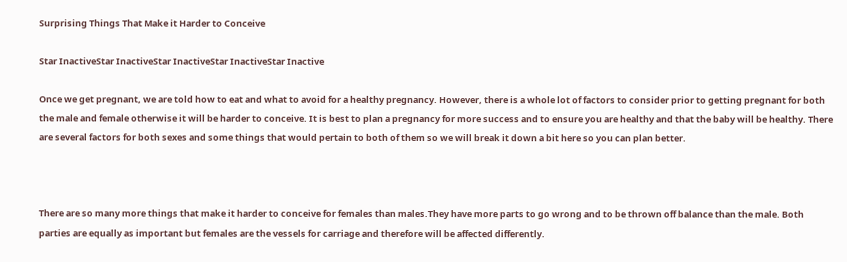Surprising Things That Make it Harder to Conceive

Star InactiveStar InactiveStar InactiveStar InactiveStar Inactive

Once we get pregnant, we are told how to eat and what to avoid for a healthy pregnancy. However, there is a whole lot of factors to consider prior to getting pregnant for both the male and female otherwise it will be harder to conceive. It is best to plan a pregnancy for more success and to ensure you are healthy and that the baby will be healthy. There are several factors for both sexes and some things that would pertain to both of them so we will break it down a bit here so you can plan better.



There are so many more things that make it harder to conceive for females than males.They have more parts to go wrong and to be thrown off balance than the male. Both parties are equally as important but females are the vessels for carriage and therefore will be affected differently.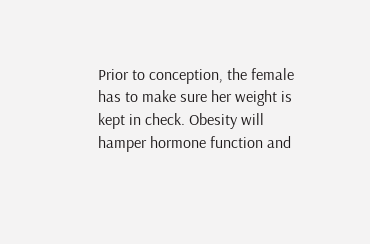Prior to conception, the female has to make sure her weight is kept in check. Obesity will hamper hormone function and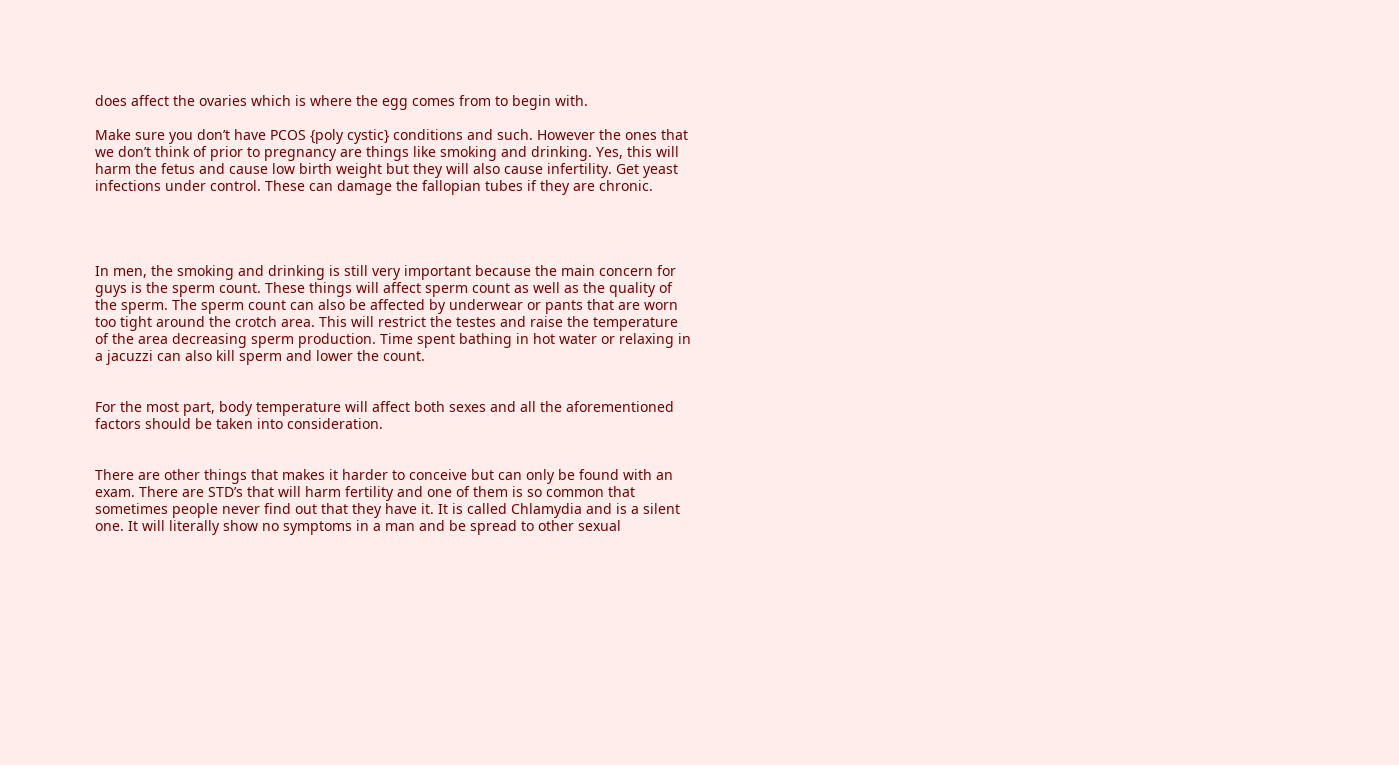does affect the ovaries which is where the egg comes from to begin with.

Make sure you don’t have PCOS {poly cystic} conditions and such. However the ones that we don’t think of prior to pregnancy are things like smoking and drinking. Yes, this will harm the fetus and cause low birth weight but they will also cause infertility. Get yeast infections under control. These can damage the fallopian tubes if they are chronic.




In men, the smoking and drinking is still very important because the main concern for guys is the sperm count. These things will affect sperm count as well as the quality of the sperm. The sperm count can also be affected by underwear or pants that are worn too tight around the crotch area. This will restrict the testes and raise the temperature of the area decreasing sperm production. Time spent bathing in hot water or relaxing in a jacuzzi can also kill sperm and lower the count.


For the most part, body temperature will affect both sexes and all the aforementioned factors should be taken into consideration.


There are other things that makes it harder to conceive but can only be found with an exam. There are STD’s that will harm fertility and one of them is so common that sometimes people never find out that they have it. It is called Chlamydia and is a silent one. It will literally show no symptoms in a man and be spread to other sexual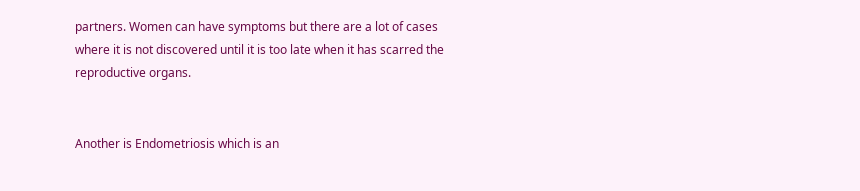partners. Women can have symptoms but there are a lot of cases where it is not discovered until it is too late when it has scarred the reproductive organs.


Another is Endometriosis which is an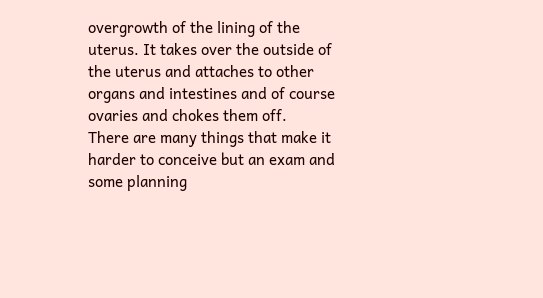overgrowth of the lining of the uterus. It takes over the outside of the uterus and attaches to other organs and intestines and of course ovaries and chokes them off.
There are many things that make it harder to conceive but an exam and some planning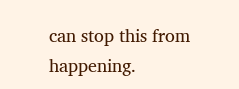can stop this from happening.